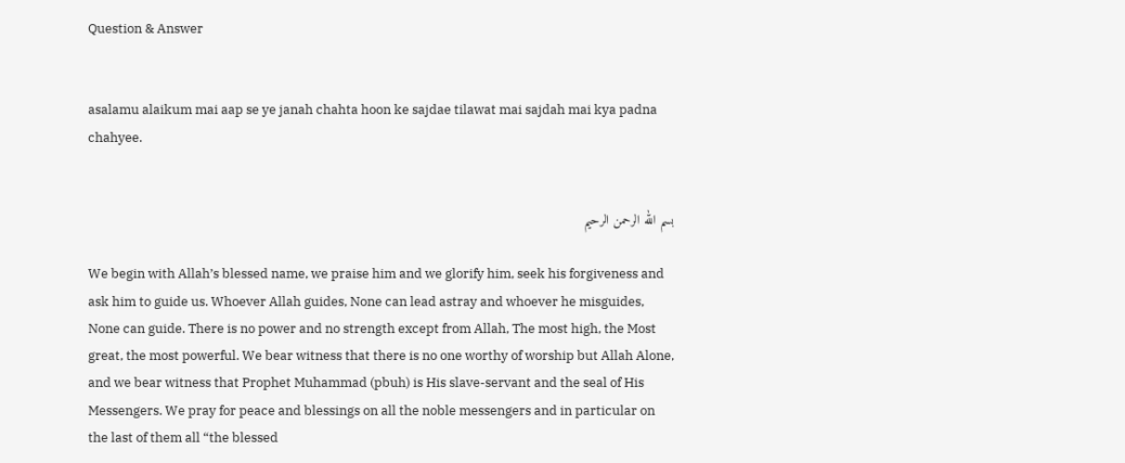Question & Answer


asalamu alaikum mai aap se ye janah chahta hoon ke sajdae tilawat mai sajdah mai kya padna chahyee.


بسم الله الرحمن الرحيم

We begin with Allah’s blessed name, we praise him and we glorify him, seek his forgiveness and ask him to guide us. Whoever Allah guides, None can lead astray and whoever he misguides, None can guide. There is no power and no strength except from Allah, The most high, the Most great, the most powerful. We bear witness that there is no one worthy of worship but Allah Alone, and we bear witness that Prophet Muhammad (pbuh) is His slave-servant and the seal of His Messengers. We pray for peace and blessings on all the noble messengers and in particular on the last of them all “the blessed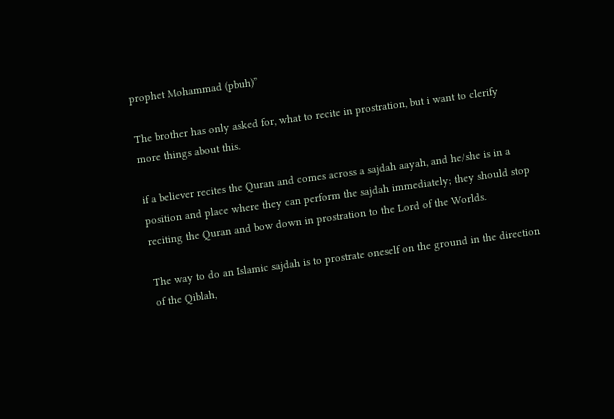prophet Mohammad (pbuh)”

The brother has only asked for, what to recite in prostration, but i want to clerify more things about this.

if a believer recites the Quran and comes across a sajdah aayah, and he/she is in a position and place where they can perform the sajdah immediately; they should stop reciting the Quran and bow down in prostration to the Lord of the Worlds.

The way to do an Islamic sajdah is to prostrate oneself on the ground in the direction of the Qiblah,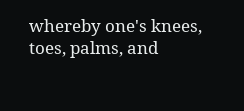whereby one's knees, toes, palms, and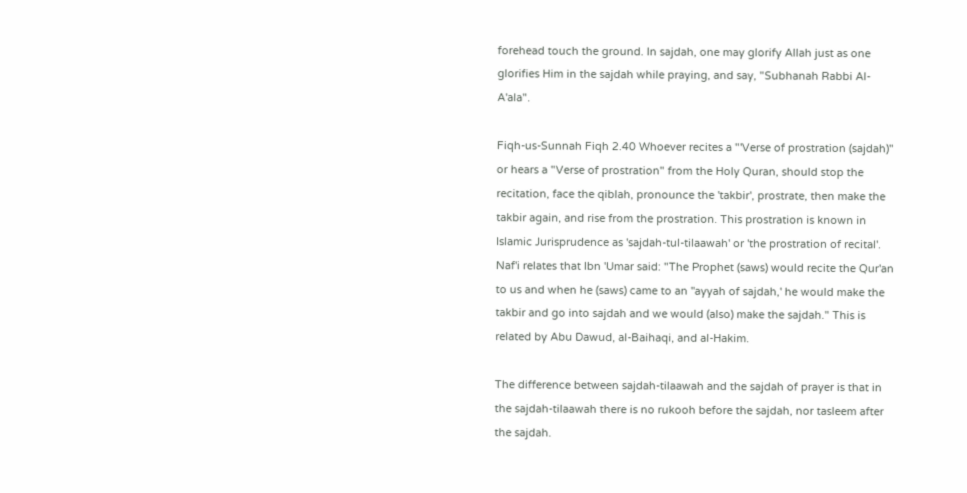forehead touch the ground. In sajdah, one may glorify Allah just as one glorifies Him in the sajdah while praying, and say, "Subhanah Rabbi Al-A'ala".

Fiqh-us-Sunnah Fiqh 2.40 Whoever recites a "'Verse of prostration (sajdah)" or hears a "Verse of prostration" from the Holy Quran, should stop the recitation, face the qiblah, pronounce the 'takbir', prostrate, then make the takbir again, and rise from the prostration. This prostration is known in Islamic Jurisprudence as 'sajdah-tul-tilaawah' or 'the prostration of recital'. Naf'i relates that Ibn 'Umar said: "The Prophet (saws) would recite the Qur'an to us and when he (saws) came to an ''ayyah of sajdah,' he would make the takbir and go into sajdah and we would (also) make the sajdah." This is related by Abu Dawud, al-Baihaqi, and al-Hakim.

The difference between sajdah-tilaawah and the sajdah of prayer is that in the sajdah-tilaawah there is no rukooh before the sajdah, nor tasleem after the sajdah.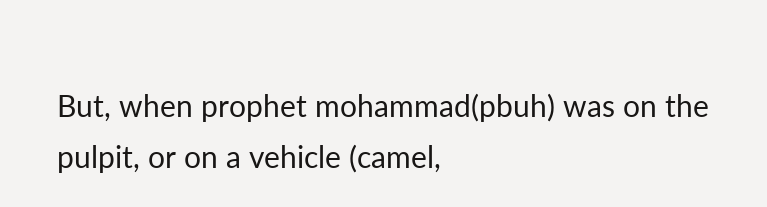But, when prophet mohammad(pbuh) was on the pulpit, or on a vehicle (camel,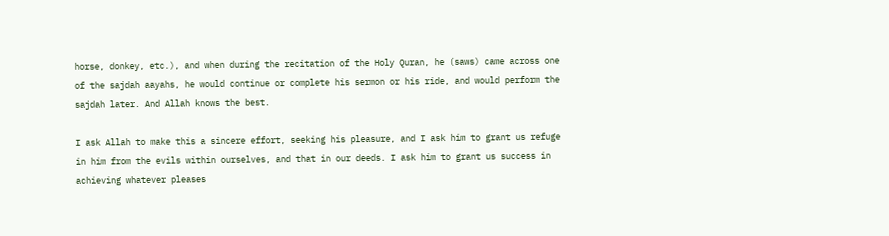horse, donkey, etc.), and when during the recitation of the Holy Quran, he (saws) came across one of the sajdah aayahs, he would continue or complete his sermon or his ride, and would perform the sajdah later. And Allah knows the best.

I ask Allah to make this a sincere effort, seeking his pleasure, and I ask him to grant us refuge in him from the evils within ourselves, and that in our deeds. I ask him to grant us success in achieving whatever pleases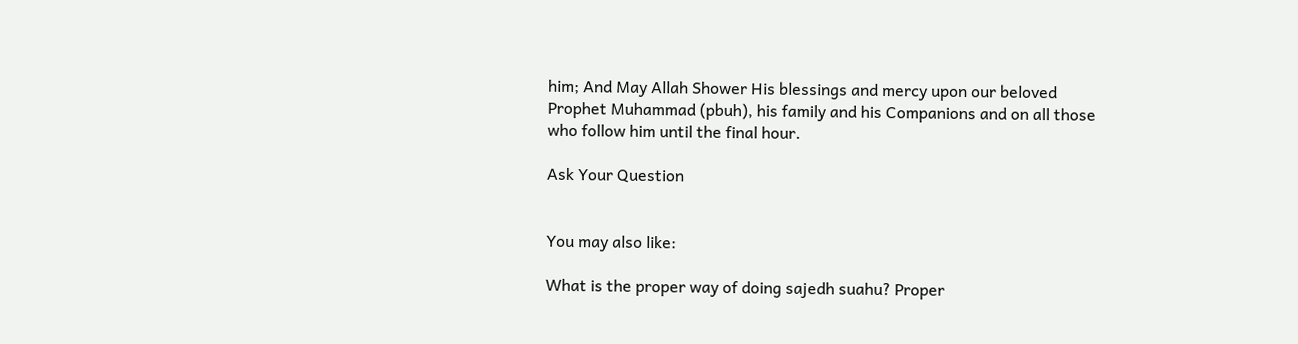him; And May Allah Shower His blessings and mercy upon our beloved Prophet Muhammad (pbuh), his family and his Companions and on all those who follow him until the final hour.

Ask Your Question


You may also like:

What is the proper way of doing sajedh suahu? Proper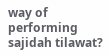way of performing sajidah tilawat?